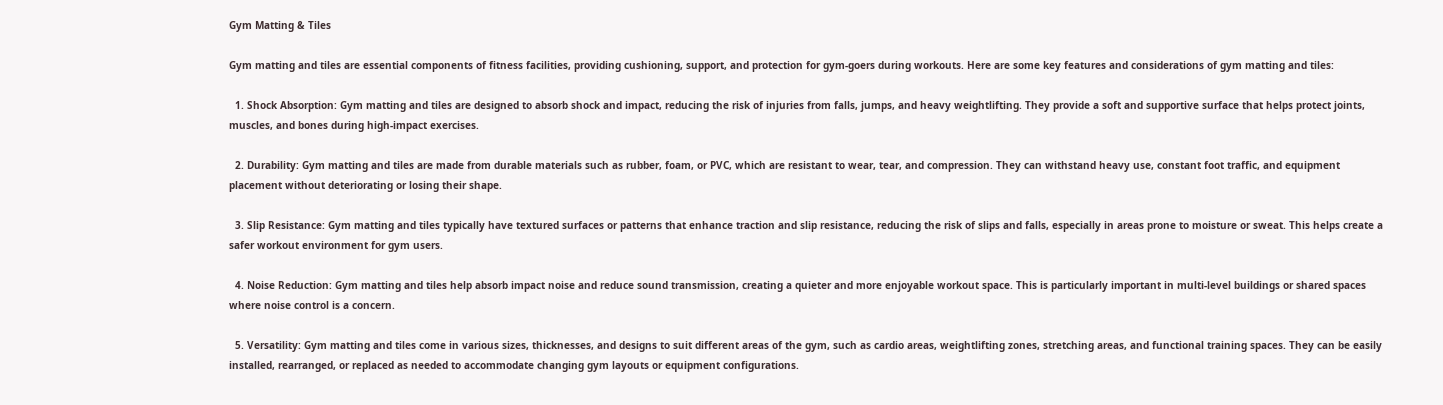Gym Matting & Tiles

Gym matting and tiles are essential components of fitness facilities, providing cushioning, support, and protection for gym-goers during workouts. Here are some key features and considerations of gym matting and tiles:

  1. Shock Absorption: Gym matting and tiles are designed to absorb shock and impact, reducing the risk of injuries from falls, jumps, and heavy weightlifting. They provide a soft and supportive surface that helps protect joints, muscles, and bones during high-impact exercises.

  2. Durability: Gym matting and tiles are made from durable materials such as rubber, foam, or PVC, which are resistant to wear, tear, and compression. They can withstand heavy use, constant foot traffic, and equipment placement without deteriorating or losing their shape.

  3. Slip Resistance: Gym matting and tiles typically have textured surfaces or patterns that enhance traction and slip resistance, reducing the risk of slips and falls, especially in areas prone to moisture or sweat. This helps create a safer workout environment for gym users.

  4. Noise Reduction: Gym matting and tiles help absorb impact noise and reduce sound transmission, creating a quieter and more enjoyable workout space. This is particularly important in multi-level buildings or shared spaces where noise control is a concern.

  5. Versatility: Gym matting and tiles come in various sizes, thicknesses, and designs to suit different areas of the gym, such as cardio areas, weightlifting zones, stretching areas, and functional training spaces. They can be easily installed, rearranged, or replaced as needed to accommodate changing gym layouts or equipment configurations.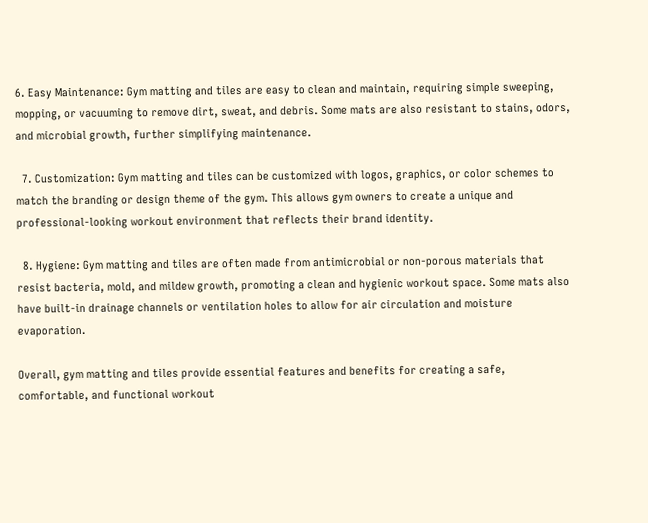6. Easy Maintenance: Gym matting and tiles are easy to clean and maintain, requiring simple sweeping, mopping, or vacuuming to remove dirt, sweat, and debris. Some mats are also resistant to stains, odors, and microbial growth, further simplifying maintenance.

  7. Customization: Gym matting and tiles can be customized with logos, graphics, or color schemes to match the branding or design theme of the gym. This allows gym owners to create a unique and professional-looking workout environment that reflects their brand identity.

  8. Hygiene: Gym matting and tiles are often made from antimicrobial or non-porous materials that resist bacteria, mold, and mildew growth, promoting a clean and hygienic workout space. Some mats also have built-in drainage channels or ventilation holes to allow for air circulation and moisture evaporation.

Overall, gym matting and tiles provide essential features and benefits for creating a safe, comfortable, and functional workout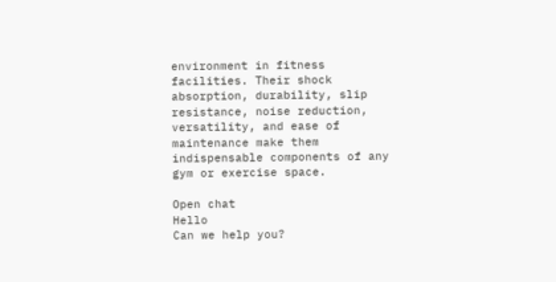environment in fitness facilities. Their shock absorption, durability, slip resistance, noise reduction, versatility, and ease of maintenance make them indispensable components of any gym or exercise space.

Open chat
Hello
Can we help you?